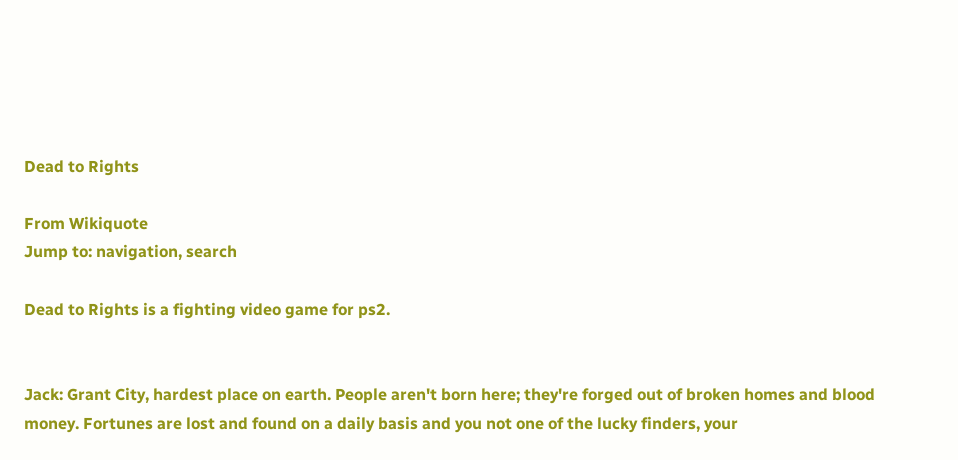Dead to Rights

From Wikiquote
Jump to: navigation, search

Dead to Rights is a fighting video game for ps2.


Jack: Grant City, hardest place on earth. People aren't born here; they're forged out of broken homes and blood money. Fortunes are lost and found on a daily basis and you not one of the lucky finders, your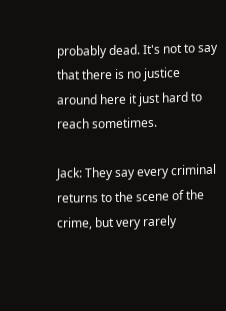probably dead. It's not to say that there is no justice around here it just hard to reach sometimes.

Jack: They say every criminal returns to the scene of the crime, but very rarely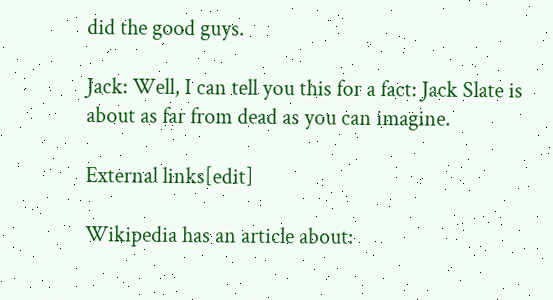did the good guys.

Jack: Well, I can tell you this for a fact: Jack Slate is about as far from dead as you can imagine.

External links[edit]

Wikipedia has an article about: